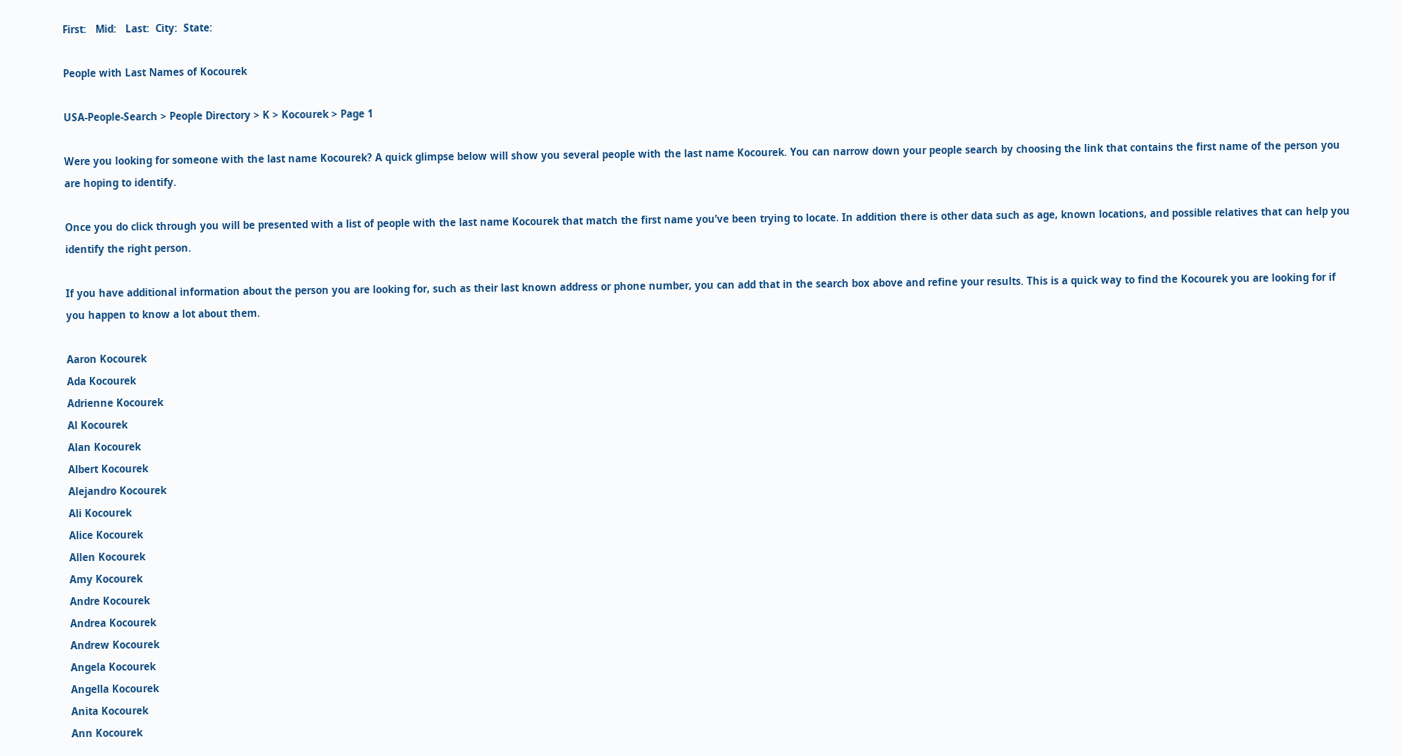First:   Mid:   Last:  City:  State:

People with Last Names of Kocourek

USA-People-Search > People Directory > K > Kocourek > Page 1

Were you looking for someone with the last name Kocourek? A quick glimpse below will show you several people with the last name Kocourek. You can narrow down your people search by choosing the link that contains the first name of the person you are hoping to identify.

Once you do click through you will be presented with a list of people with the last name Kocourek that match the first name you’ve been trying to locate. In addition there is other data such as age, known locations, and possible relatives that can help you identify the right person.

If you have additional information about the person you are looking for, such as their last known address or phone number, you can add that in the search box above and refine your results. This is a quick way to find the Kocourek you are looking for if you happen to know a lot about them.

Aaron Kocourek
Ada Kocourek
Adrienne Kocourek
Al Kocourek
Alan Kocourek
Albert Kocourek
Alejandro Kocourek
Ali Kocourek
Alice Kocourek
Allen Kocourek
Amy Kocourek
Andre Kocourek
Andrea Kocourek
Andrew Kocourek
Angela Kocourek
Angella Kocourek
Anita Kocourek
Ann Kocourek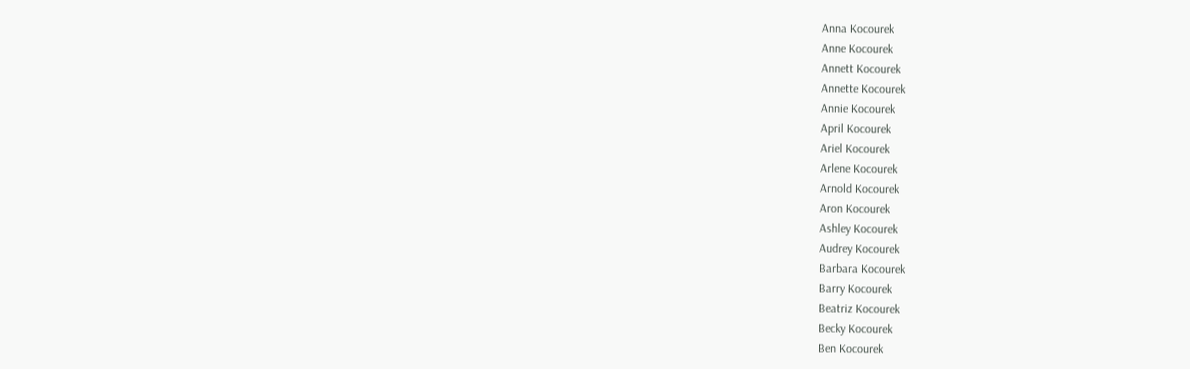Anna Kocourek
Anne Kocourek
Annett Kocourek
Annette Kocourek
Annie Kocourek
April Kocourek
Ariel Kocourek
Arlene Kocourek
Arnold Kocourek
Aron Kocourek
Ashley Kocourek
Audrey Kocourek
Barbara Kocourek
Barry Kocourek
Beatriz Kocourek
Becky Kocourek
Ben Kocourek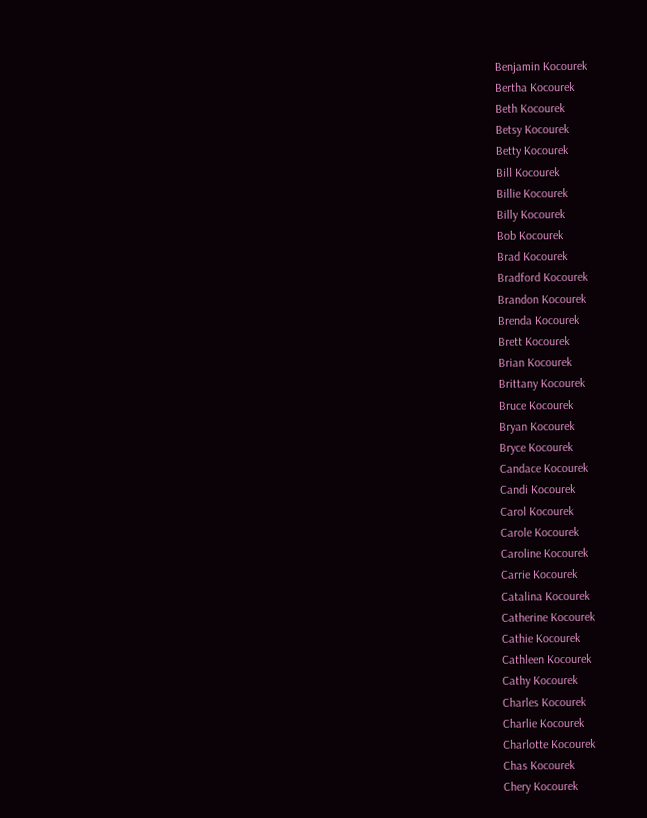Benjamin Kocourek
Bertha Kocourek
Beth Kocourek
Betsy Kocourek
Betty Kocourek
Bill Kocourek
Billie Kocourek
Billy Kocourek
Bob Kocourek
Brad Kocourek
Bradford Kocourek
Brandon Kocourek
Brenda Kocourek
Brett Kocourek
Brian Kocourek
Brittany Kocourek
Bruce Kocourek
Bryan Kocourek
Bryce Kocourek
Candace Kocourek
Candi Kocourek
Carol Kocourek
Carole Kocourek
Caroline Kocourek
Carrie Kocourek
Catalina Kocourek
Catherine Kocourek
Cathie Kocourek
Cathleen Kocourek
Cathy Kocourek
Charles Kocourek
Charlie Kocourek
Charlotte Kocourek
Chas Kocourek
Chery Kocourek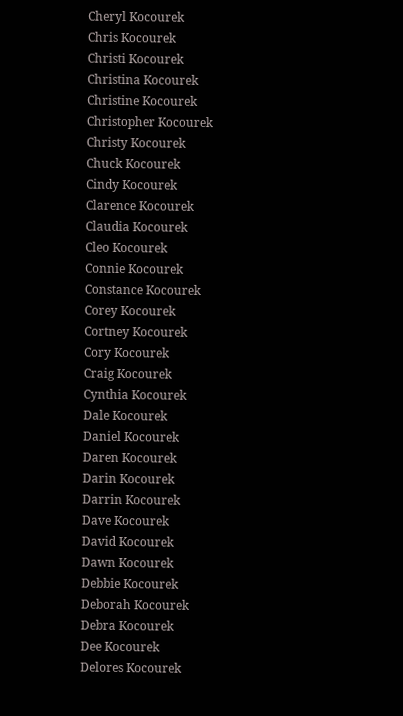Cheryl Kocourek
Chris Kocourek
Christi Kocourek
Christina Kocourek
Christine Kocourek
Christopher Kocourek
Christy Kocourek
Chuck Kocourek
Cindy Kocourek
Clarence Kocourek
Claudia Kocourek
Cleo Kocourek
Connie Kocourek
Constance Kocourek
Corey Kocourek
Cortney Kocourek
Cory Kocourek
Craig Kocourek
Cynthia Kocourek
Dale Kocourek
Daniel Kocourek
Daren Kocourek
Darin Kocourek
Darrin Kocourek
Dave Kocourek
David Kocourek
Dawn Kocourek
Debbie Kocourek
Deborah Kocourek
Debra Kocourek
Dee Kocourek
Delores Kocourek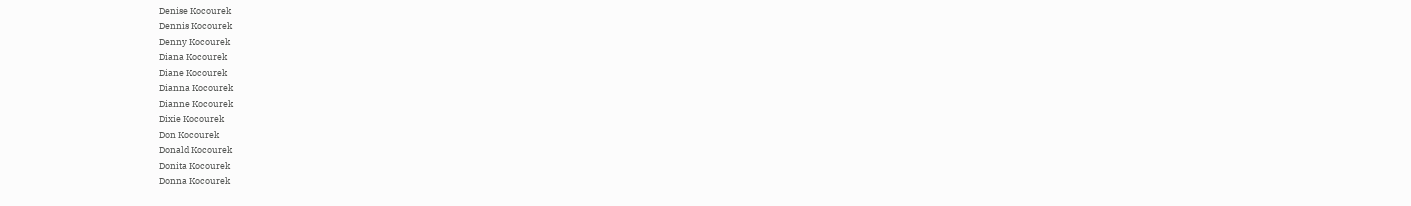Denise Kocourek
Dennis Kocourek
Denny Kocourek
Diana Kocourek
Diane Kocourek
Dianna Kocourek
Dianne Kocourek
Dixie Kocourek
Don Kocourek
Donald Kocourek
Donita Kocourek
Donna Kocourek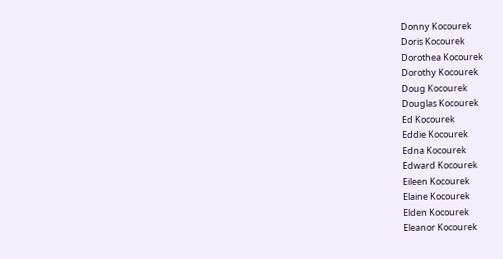Donny Kocourek
Doris Kocourek
Dorothea Kocourek
Dorothy Kocourek
Doug Kocourek
Douglas Kocourek
Ed Kocourek
Eddie Kocourek
Edna Kocourek
Edward Kocourek
Eileen Kocourek
Elaine Kocourek
Elden Kocourek
Eleanor Kocourek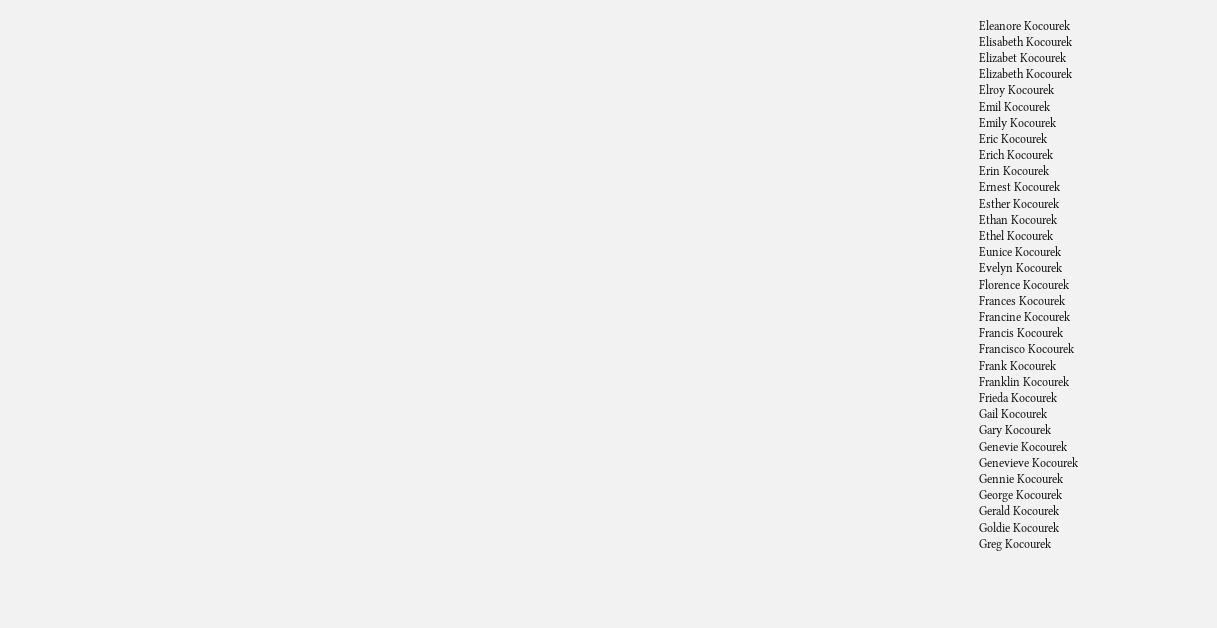Eleanore Kocourek
Elisabeth Kocourek
Elizabet Kocourek
Elizabeth Kocourek
Elroy Kocourek
Emil Kocourek
Emily Kocourek
Eric Kocourek
Erich Kocourek
Erin Kocourek
Ernest Kocourek
Esther Kocourek
Ethan Kocourek
Ethel Kocourek
Eunice Kocourek
Evelyn Kocourek
Florence Kocourek
Frances Kocourek
Francine Kocourek
Francis Kocourek
Francisco Kocourek
Frank Kocourek
Franklin Kocourek
Frieda Kocourek
Gail Kocourek
Gary Kocourek
Genevie Kocourek
Genevieve Kocourek
Gennie Kocourek
George Kocourek
Gerald Kocourek
Goldie Kocourek
Greg Kocourek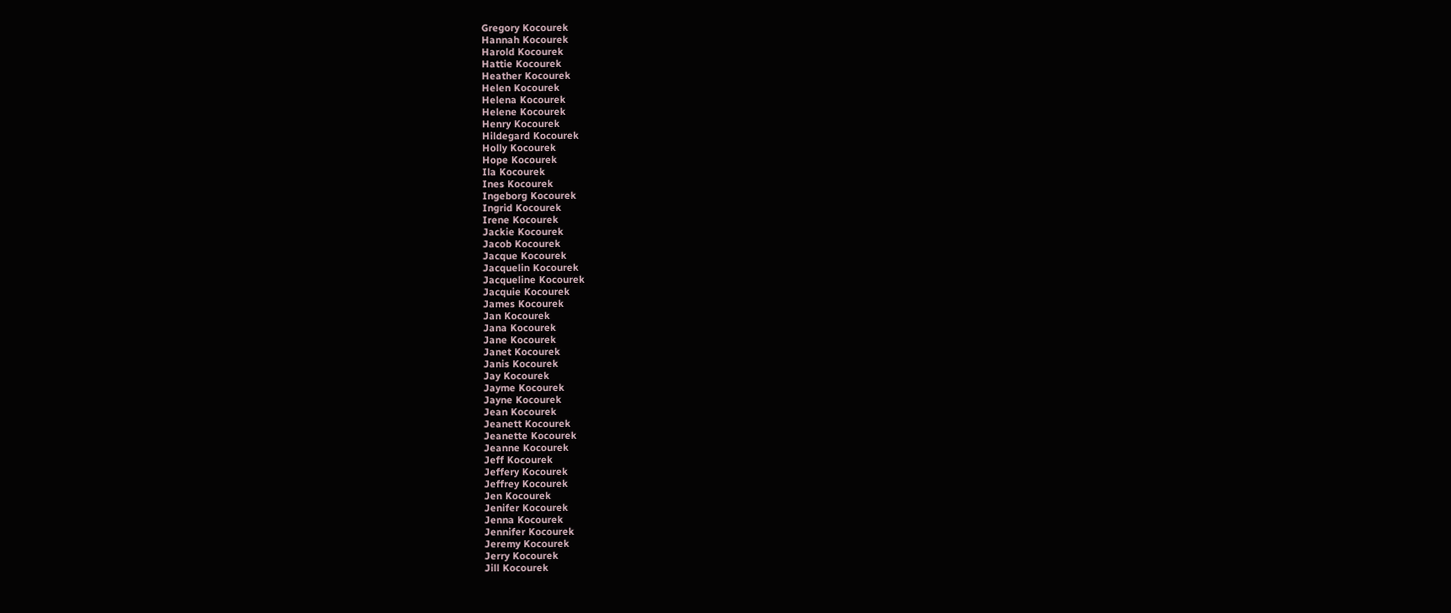Gregory Kocourek
Hannah Kocourek
Harold Kocourek
Hattie Kocourek
Heather Kocourek
Helen Kocourek
Helena Kocourek
Helene Kocourek
Henry Kocourek
Hildegard Kocourek
Holly Kocourek
Hope Kocourek
Ila Kocourek
Ines Kocourek
Ingeborg Kocourek
Ingrid Kocourek
Irene Kocourek
Jackie Kocourek
Jacob Kocourek
Jacque Kocourek
Jacquelin Kocourek
Jacqueline Kocourek
Jacquie Kocourek
James Kocourek
Jan Kocourek
Jana Kocourek
Jane Kocourek
Janet Kocourek
Janis Kocourek
Jay Kocourek
Jayme Kocourek
Jayne Kocourek
Jean Kocourek
Jeanett Kocourek
Jeanette Kocourek
Jeanne Kocourek
Jeff Kocourek
Jeffery Kocourek
Jeffrey Kocourek
Jen Kocourek
Jenifer Kocourek
Jenna Kocourek
Jennifer Kocourek
Jeremy Kocourek
Jerry Kocourek
Jill Kocourek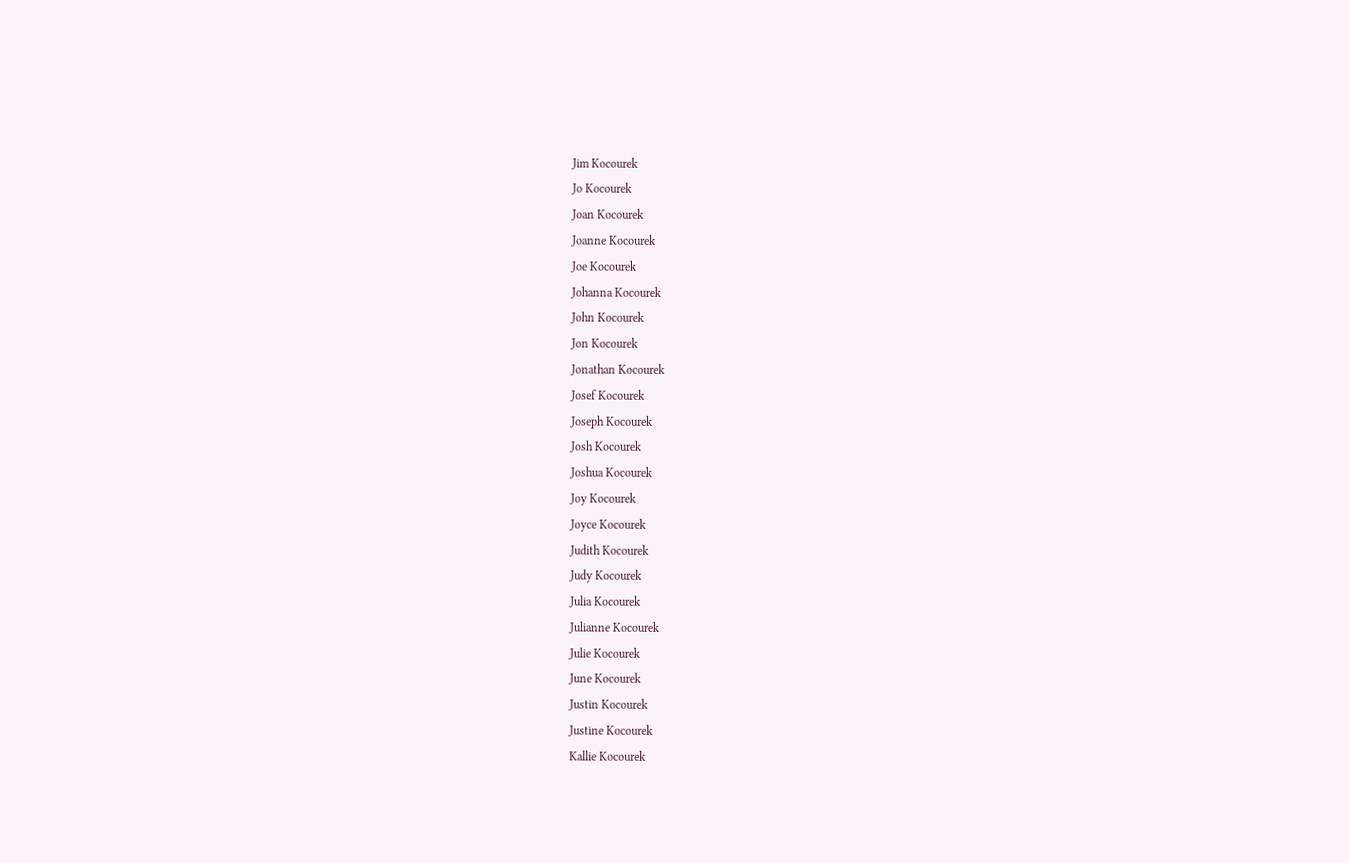Jim Kocourek
Jo Kocourek
Joan Kocourek
Joanne Kocourek
Joe Kocourek
Johanna Kocourek
John Kocourek
Jon Kocourek
Jonathan Kocourek
Josef Kocourek
Joseph Kocourek
Josh Kocourek
Joshua Kocourek
Joy Kocourek
Joyce Kocourek
Judith Kocourek
Judy Kocourek
Julia Kocourek
Julianne Kocourek
Julie Kocourek
June Kocourek
Justin Kocourek
Justine Kocourek
Kallie Kocourek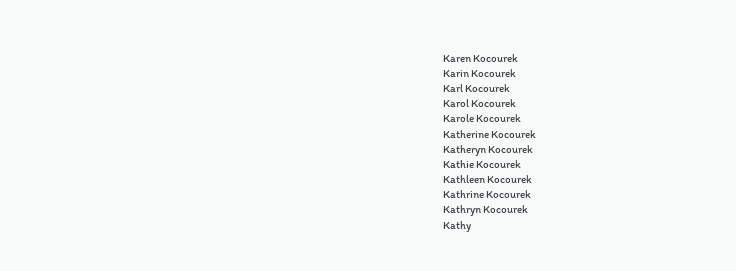Karen Kocourek
Karin Kocourek
Karl Kocourek
Karol Kocourek
Karole Kocourek
Katherine Kocourek
Katheryn Kocourek
Kathie Kocourek
Kathleen Kocourek
Kathrine Kocourek
Kathryn Kocourek
Kathy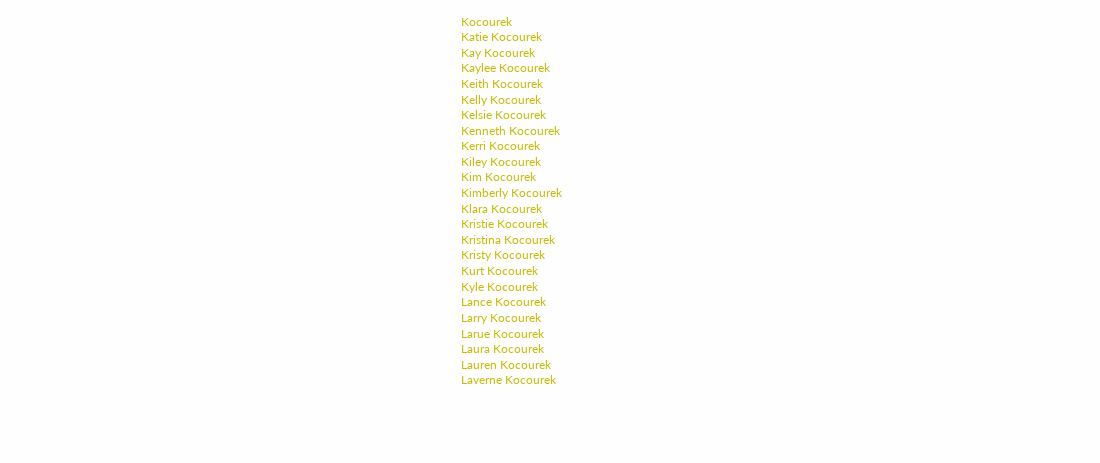Kocourek
Katie Kocourek
Kay Kocourek
Kaylee Kocourek
Keith Kocourek
Kelly Kocourek
Kelsie Kocourek
Kenneth Kocourek
Kerri Kocourek
Kiley Kocourek
Kim Kocourek
Kimberly Kocourek
Klara Kocourek
Kristie Kocourek
Kristina Kocourek
Kristy Kocourek
Kurt Kocourek
Kyle Kocourek
Lance Kocourek
Larry Kocourek
Larue Kocourek
Laura Kocourek
Lauren Kocourek
Laverne Kocourek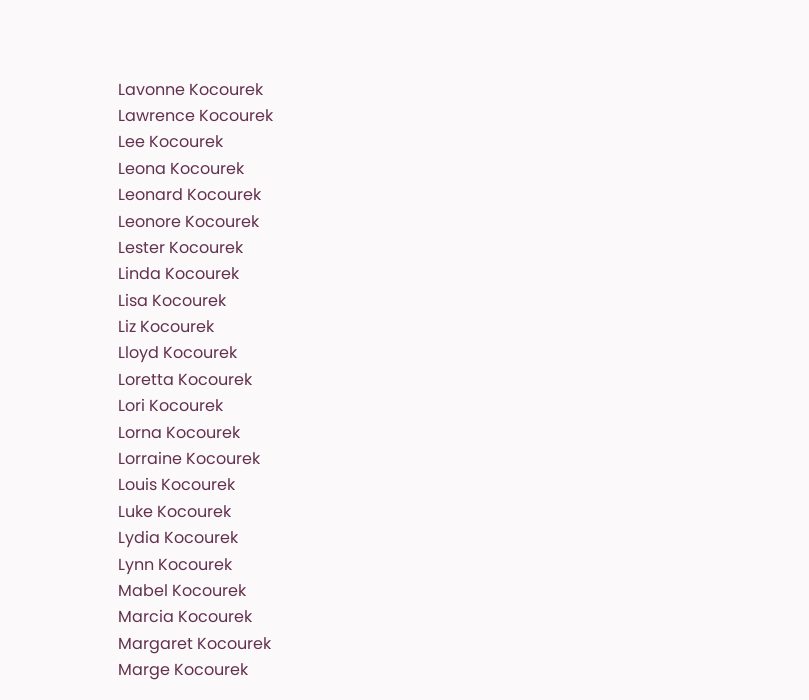Lavonne Kocourek
Lawrence Kocourek
Lee Kocourek
Leona Kocourek
Leonard Kocourek
Leonore Kocourek
Lester Kocourek
Linda Kocourek
Lisa Kocourek
Liz Kocourek
Lloyd Kocourek
Loretta Kocourek
Lori Kocourek
Lorna Kocourek
Lorraine Kocourek
Louis Kocourek
Luke Kocourek
Lydia Kocourek
Lynn Kocourek
Mabel Kocourek
Marcia Kocourek
Margaret Kocourek
Marge Kocourek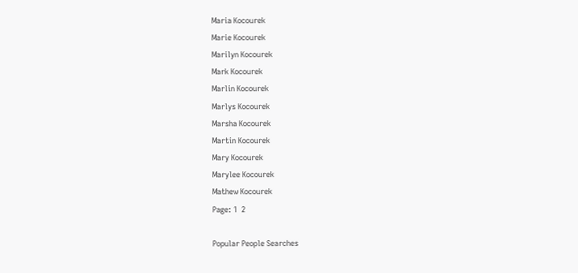Maria Kocourek
Marie Kocourek
Marilyn Kocourek
Mark Kocourek
Marlin Kocourek
Marlys Kocourek
Marsha Kocourek
Martin Kocourek
Mary Kocourek
Marylee Kocourek
Mathew Kocourek
Page: 1  2

Popular People Searches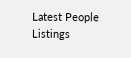Latest People Listings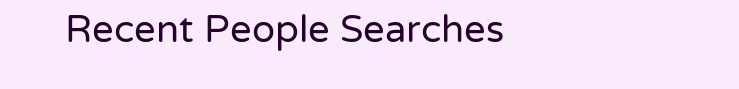Recent People Searches